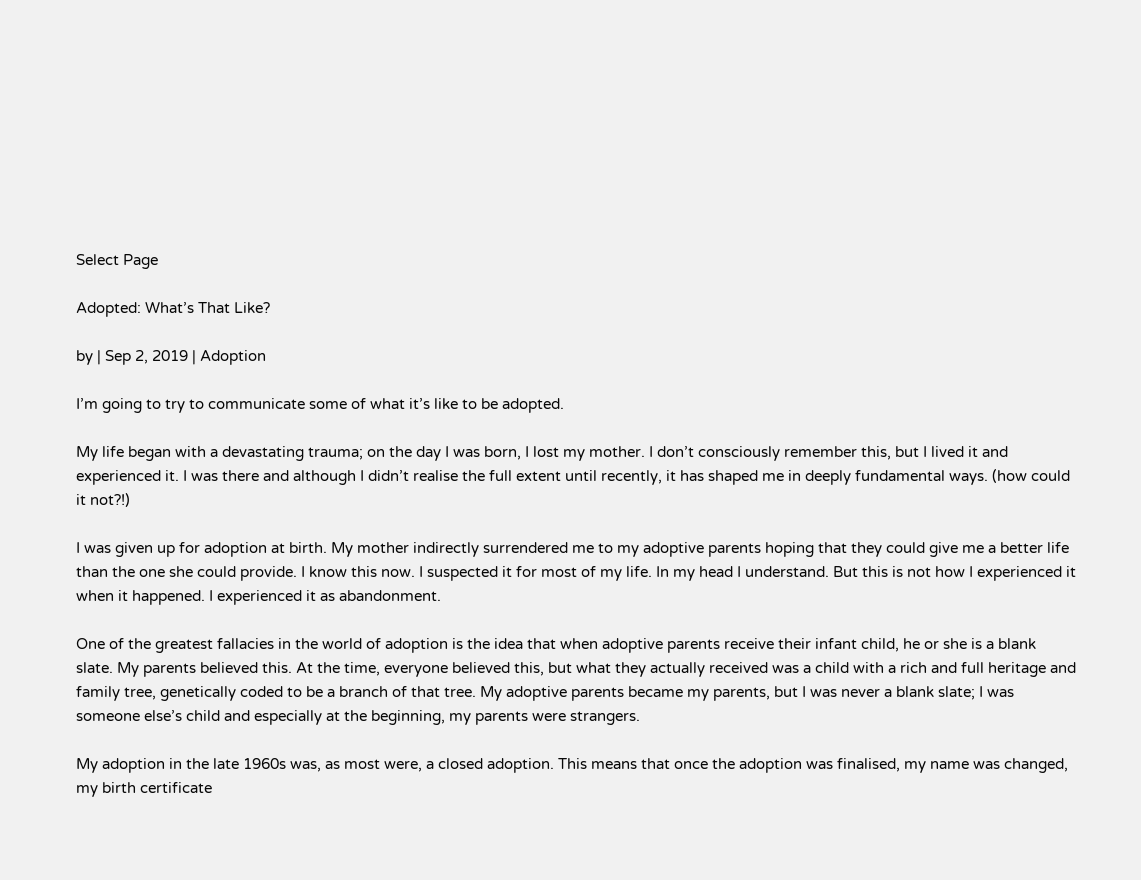Select Page

Adopted: What’s That Like?

by | Sep 2, 2019 | Adoption

I’m going to try to communicate some of what it’s like to be adopted.

My life began with a devastating trauma; on the day I was born, I lost my mother. I don’t consciously remember this, but I lived it and experienced it. I was there and although I didn’t realise the full extent until recently, it has shaped me in deeply fundamental ways. (how could it not?!)

I was given up for adoption at birth. My mother indirectly surrendered me to my adoptive parents hoping that they could give me a better life than the one she could provide. I know this now. I suspected it for most of my life. In my head I understand. But this is not how I experienced it when it happened. I experienced it as abandonment.

One of the greatest fallacies in the world of adoption is the idea that when adoptive parents receive their infant child, he or she is a blank slate. My parents believed this. At the time, everyone believed this, but what they actually received was a child with a rich and full heritage and family tree, genetically coded to be a branch of that tree. My adoptive parents became my parents, but I was never a blank slate; I was someone else’s child and especially at the beginning, my parents were strangers.

My adoption in the late 1960s was, as most were, a closed adoption. This means that once the adoption was finalised, my name was changed, my birth certificate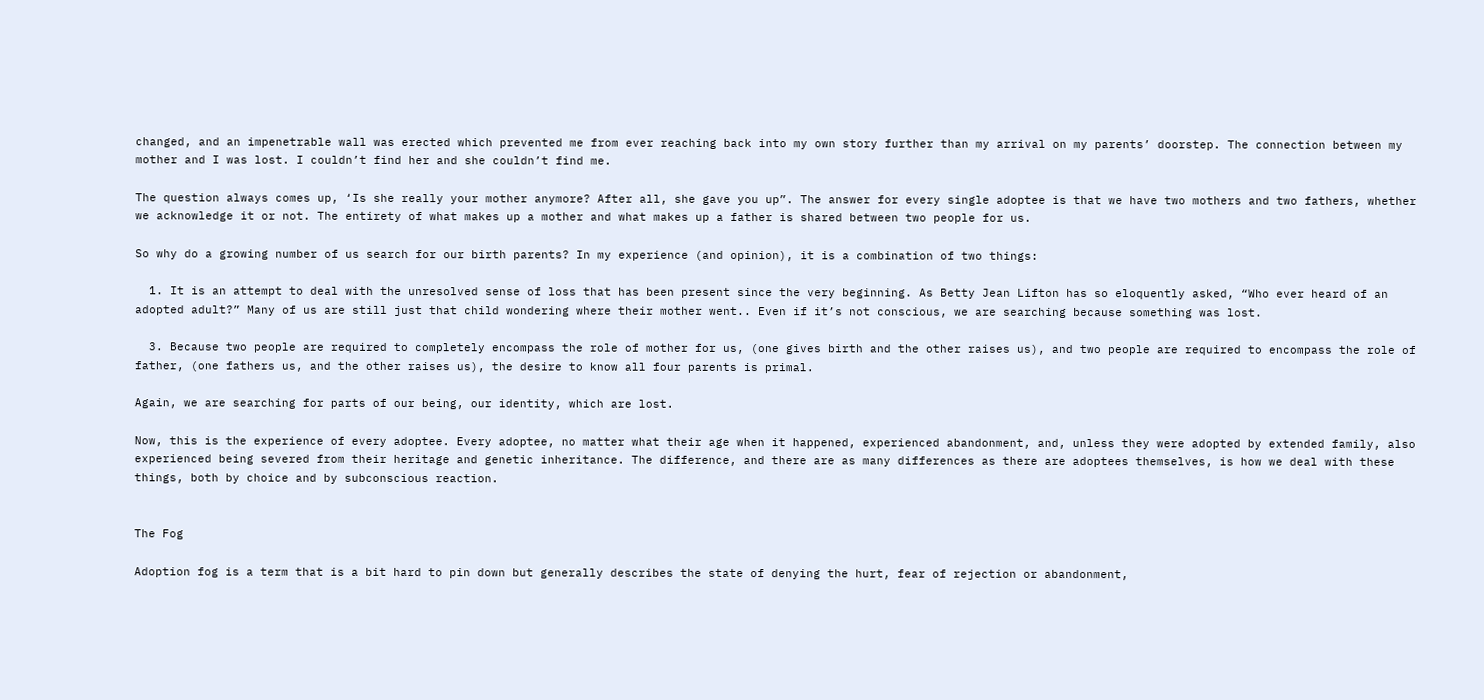changed, and an impenetrable wall was erected which prevented me from ever reaching back into my own story further than my arrival on my parents’ doorstep. The connection between my mother and I was lost. I couldn’t find her and she couldn’t find me.

The question always comes up, ‘Is she really your mother anymore? After all, she gave you up”. The answer for every single adoptee is that we have two mothers and two fathers, whether we acknowledge it or not. The entirety of what makes up a mother and what makes up a father is shared between two people for us.

So why do a growing number of us search for our birth parents? In my experience (and opinion), it is a combination of two things:

  1. It is an attempt to deal with the unresolved sense of loss that has been present since the very beginning. As Betty Jean Lifton has so eloquently asked, “Who ever heard of an adopted adult?” Many of us are still just that child wondering where their mother went.. Even if it’s not conscious, we are searching because something was lost.

  3. Because two people are required to completely encompass the role of mother for us, (one gives birth and the other raises us), and two people are required to encompass the role of father, (one fathers us, and the other raises us), the desire to know all four parents is primal.

Again, we are searching for parts of our being, our identity, which are lost.

Now, this is the experience of every adoptee. Every adoptee, no matter what their age when it happened, experienced abandonment, and, unless they were adopted by extended family, also experienced being severed from their heritage and genetic inheritance. The difference, and there are as many differences as there are adoptees themselves, is how we deal with these things, both by choice and by subconscious reaction.


The Fog

Adoption fog is a term that is a bit hard to pin down but generally describes the state of denying the hurt, fear of rejection or abandonment,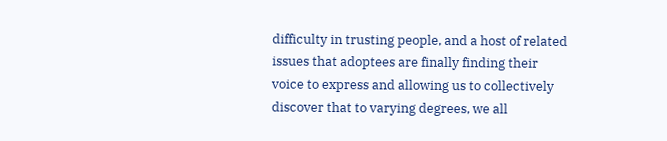difficulty in trusting people, and a host of related issues that adoptees are finally finding their voice to express and allowing us to collectively discover that to varying degrees, we all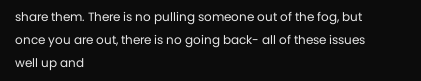share them. There is no pulling someone out of the fog, but once you are out, there is no going back- all of these issues well up and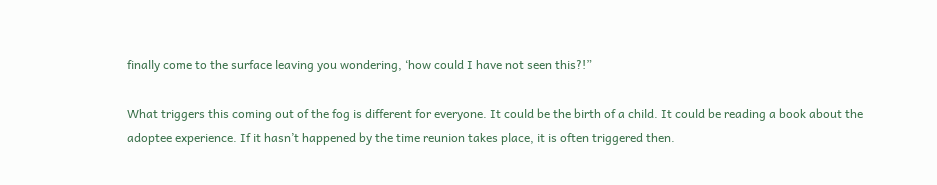finally come to the surface leaving you wondering, ‘how could I have not seen this?!”

What triggers this coming out of the fog is different for everyone. It could be the birth of a child. It could be reading a book about the adoptee experience. If it hasn’t happened by the time reunion takes place, it is often triggered then.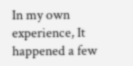In my own experience, It happened a few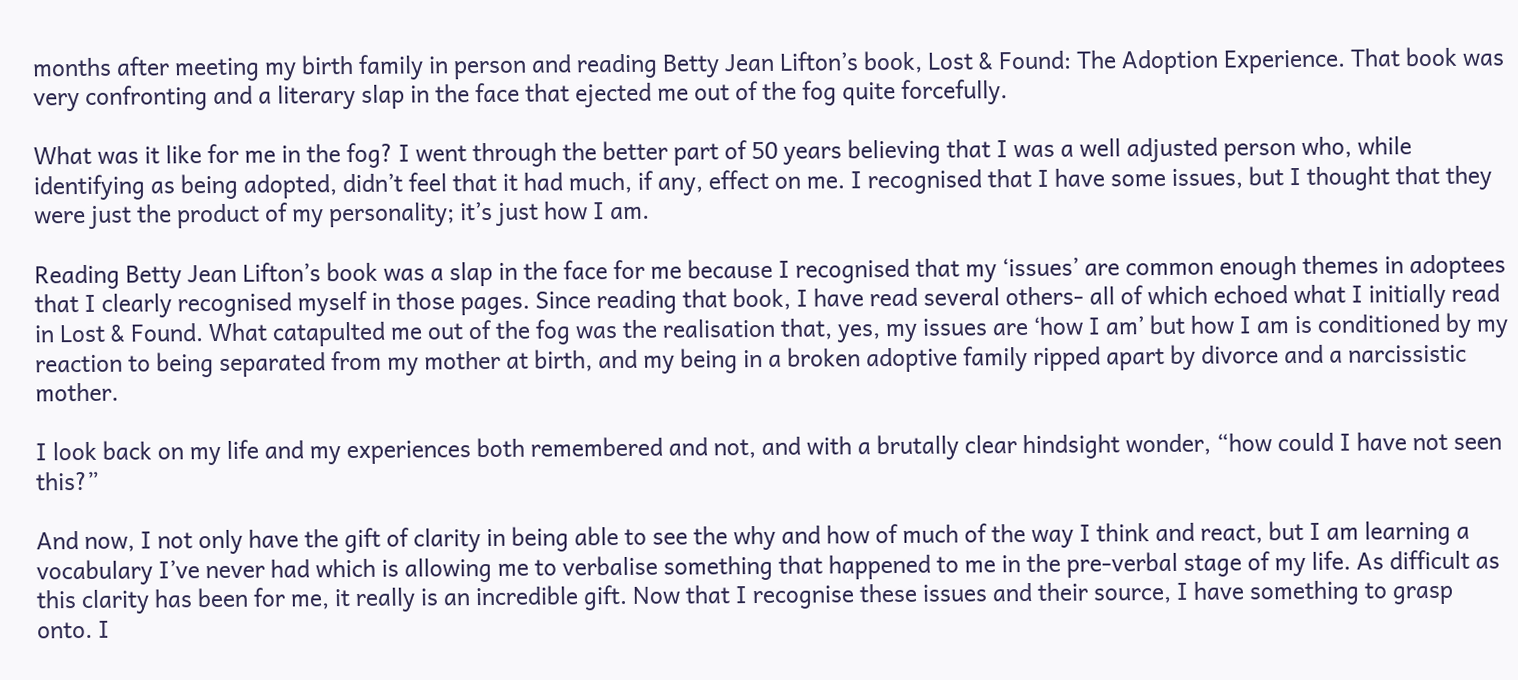months after meeting my birth family in person and reading Betty Jean Lifton’s book, Lost & Found: The Adoption Experience. That book was very confronting and a literary slap in the face that ejected me out of the fog quite forcefully.

What was it like for me in the fog? I went through the better part of 50 years believing that I was a well adjusted person who, while identifying as being adopted, didn’t feel that it had much, if any, effect on me. I recognised that I have some issues, but I thought that they were just the product of my personality; it’s just how I am.

Reading Betty Jean Lifton’s book was a slap in the face for me because I recognised that my ‘issues’ are common enough themes in adoptees that I clearly recognised myself in those pages. Since reading that book, I have read several others- all of which echoed what I initially read in Lost & Found. What catapulted me out of the fog was the realisation that, yes, my issues are ‘how I am’ but how I am is conditioned by my reaction to being separated from my mother at birth, and my being in a broken adoptive family ripped apart by divorce and a narcissistic mother.

I look back on my life and my experiences both remembered and not, and with a brutally clear hindsight wonder, “how could I have not seen this?”

And now, I not only have the gift of clarity in being able to see the why and how of much of the way I think and react, but I am learning a vocabulary I’ve never had which is allowing me to verbalise something that happened to me in the pre-verbal stage of my life. As difficult as this clarity has been for me, it really is an incredible gift. Now that I recognise these issues and their source, I have something to grasp onto. I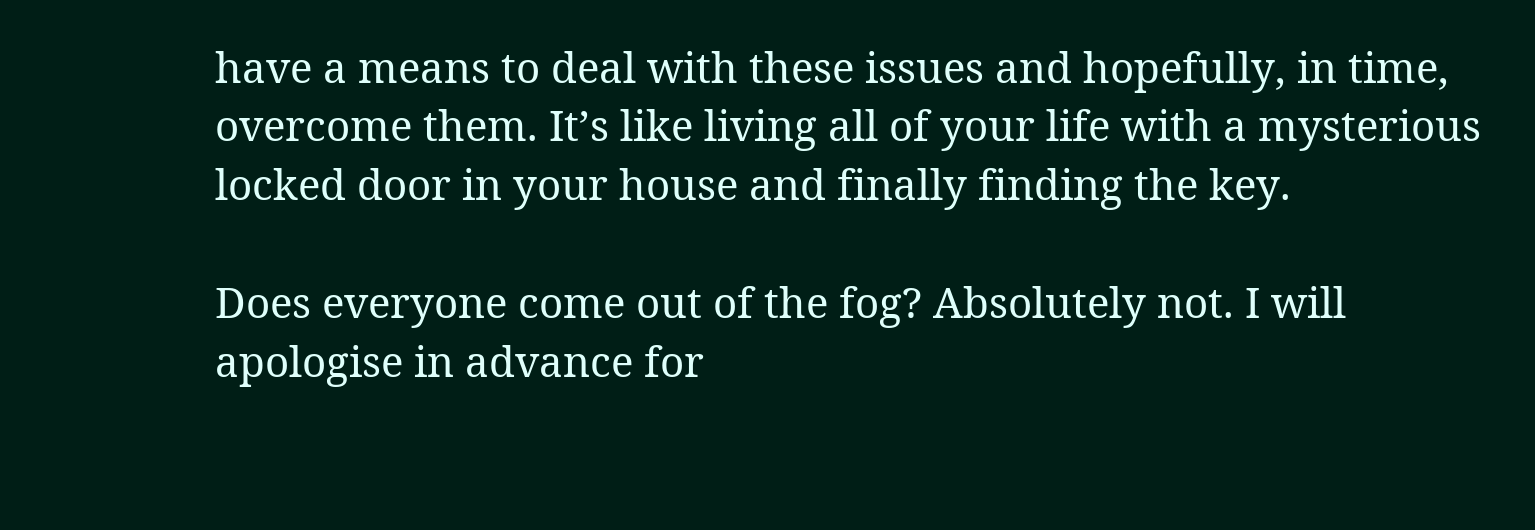have a means to deal with these issues and hopefully, in time, overcome them. It’s like living all of your life with a mysterious locked door in your house and finally finding the key.

Does everyone come out of the fog? Absolutely not. I will apologise in advance for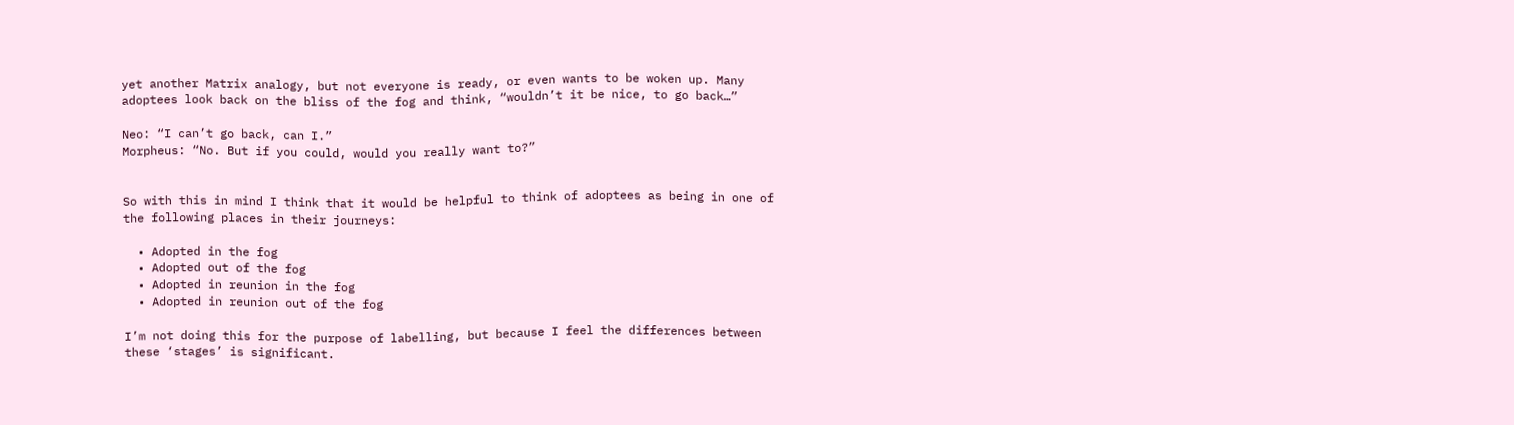yet another Matrix analogy, but not everyone is ready, or even wants to be woken up. Many adoptees look back on the bliss of the fog and think, “wouldn’t it be nice, to go back…”

Neo: “I can’t go back, can I.”
Morpheus: “No. But if you could, would you really want to?”


So with this in mind I think that it would be helpful to think of adoptees as being in one of the following places in their journeys:

  • Adopted in the fog
  • Adopted out of the fog
  • Adopted in reunion in the fog
  • Adopted in reunion out of the fog

I’m not doing this for the purpose of labelling, but because I feel the differences between these ‘stages’ is significant.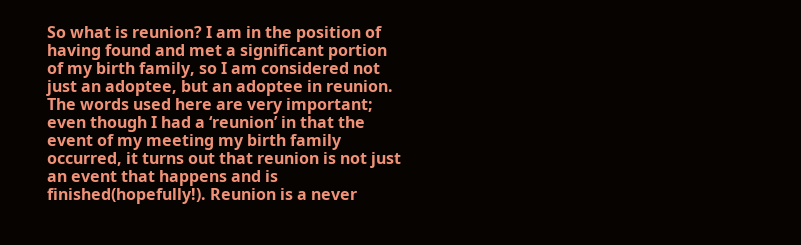So what is reunion? I am in the position of having found and met a significant portion of my birth family, so I am considered not just an adoptee, but an adoptee in reunion. The words used here are very important; even though I had a ‘reunion’ in that the event of my meeting my birth family occurred, it turns out that reunion is not just an event that happens and is finished(hopefully!). Reunion is a never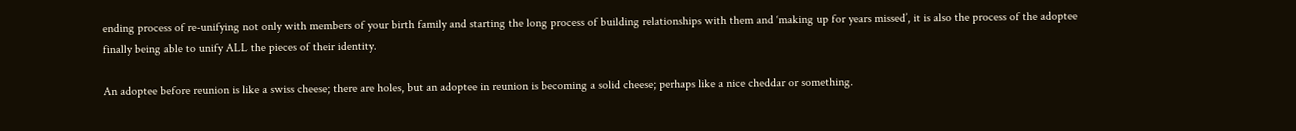ending process of re-unifying not only with members of your birth family and starting the long process of building relationships with them and ‘making up for years missed’, it is also the process of the adoptee finally being able to unify ALL the pieces of their identity.

An adoptee before reunion is like a swiss cheese; there are holes, but an adoptee in reunion is becoming a solid cheese; perhaps like a nice cheddar or something.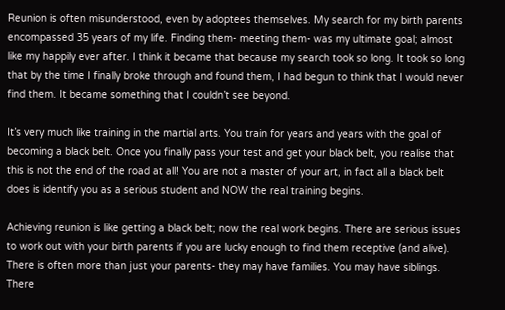Reunion is often misunderstood, even by adoptees themselves. My search for my birth parents encompassed 35 years of my life. Finding them- meeting them- was my ultimate goal; almost like my happily ever after. I think it became that because my search took so long. It took so long that by the time I finally broke through and found them, I had begun to think that I would never find them. It became something that I couldn’t see beyond.

It’s very much like training in the martial arts. You train for years and years with the goal of becoming a black belt. Once you finally pass your test and get your black belt, you realise that this is not the end of the road at all! You are not a master of your art, in fact all a black belt does is identify you as a serious student and NOW the real training begins.

Achieving reunion is like getting a black belt; now the real work begins. There are serious issues to work out with your birth parents if you are lucky enough to find them receptive (and alive). There is often more than just your parents- they may have families. You may have siblings. There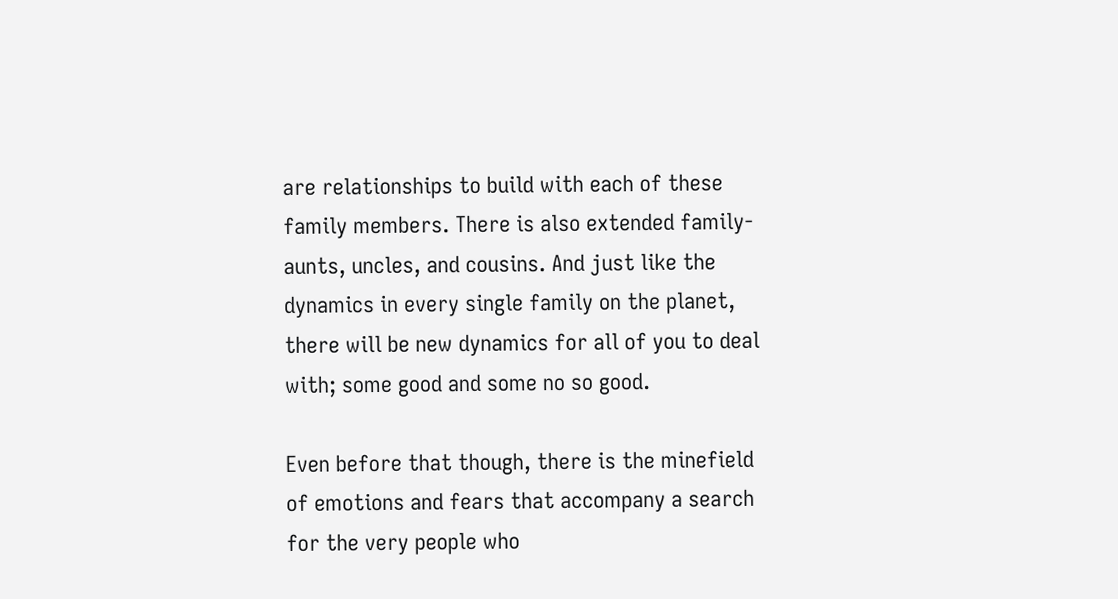are relationships to build with each of these family members. There is also extended family- aunts, uncles, and cousins. And just like the dynamics in every single family on the planet, there will be new dynamics for all of you to deal with; some good and some no so good.

Even before that though, there is the minefield of emotions and fears that accompany a search for the very people who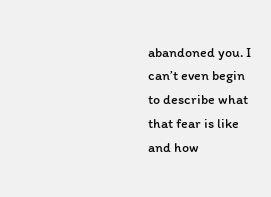abandoned you. I can’t even begin to describe what that fear is like and how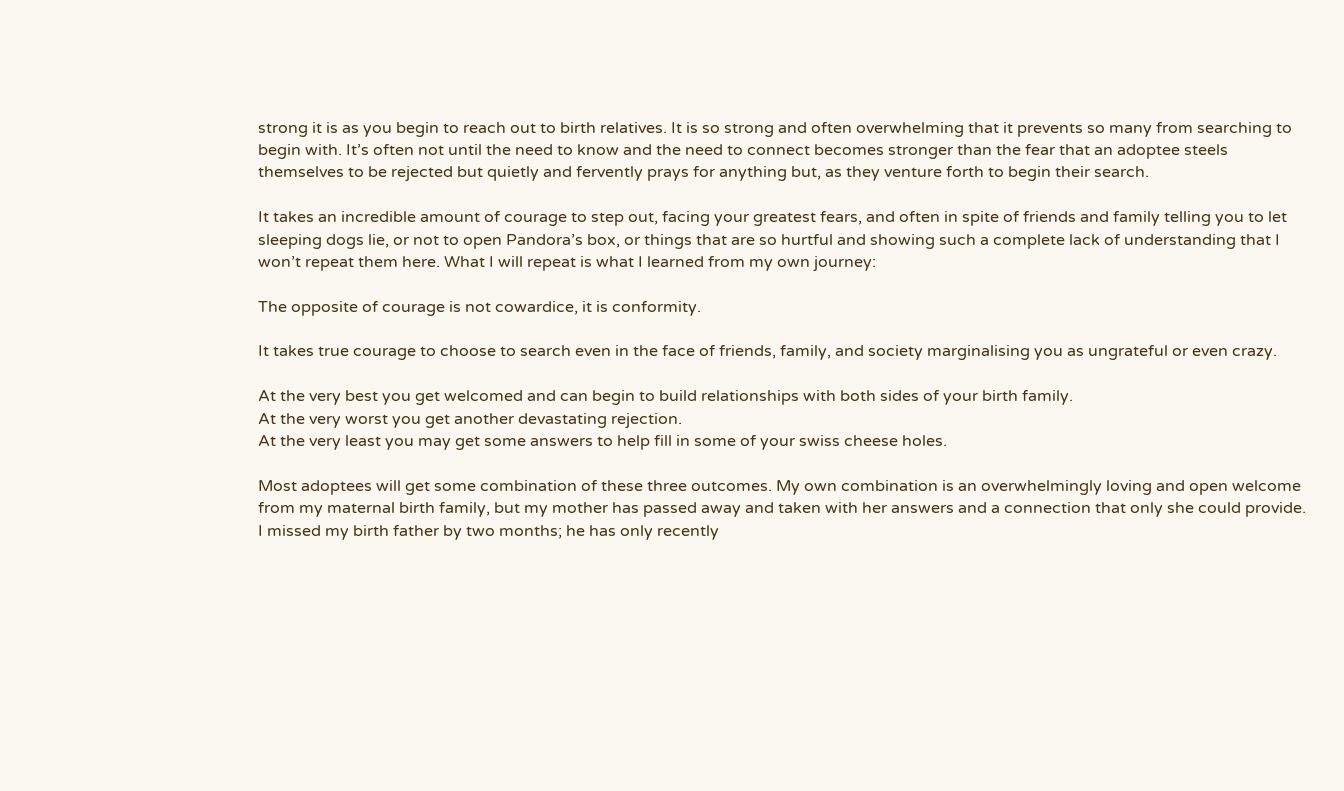strong it is as you begin to reach out to birth relatives. It is so strong and often overwhelming that it prevents so many from searching to begin with. It’s often not until the need to know and the need to connect becomes stronger than the fear that an adoptee steels themselves to be rejected but quietly and fervently prays for anything but, as they venture forth to begin their search.

It takes an incredible amount of courage to step out, facing your greatest fears, and often in spite of friends and family telling you to let sleeping dogs lie, or not to open Pandora’s box, or things that are so hurtful and showing such a complete lack of understanding that I won’t repeat them here. What I will repeat is what I learned from my own journey:

The opposite of courage is not cowardice, it is conformity.

It takes true courage to choose to search even in the face of friends, family, and society marginalising you as ungrateful or even crazy.

At the very best you get welcomed and can begin to build relationships with both sides of your birth family.
At the very worst you get another devastating rejection.
At the very least you may get some answers to help fill in some of your swiss cheese holes.

Most adoptees will get some combination of these three outcomes. My own combination is an overwhelmingly loving and open welcome from my maternal birth family, but my mother has passed away and taken with her answers and a connection that only she could provide. I missed my birth father by two months; he has only recently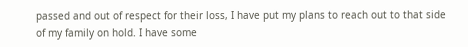passed and out of respect for their loss, I have put my plans to reach out to that side of my family on hold. I have some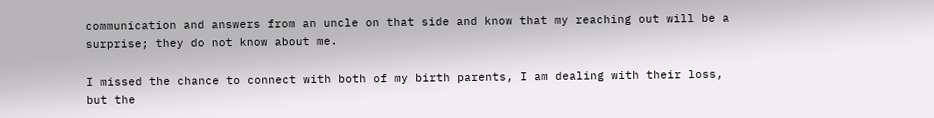communication and answers from an uncle on that side and know that my reaching out will be a surprise; they do not know about me.

I missed the chance to connect with both of my birth parents, I am dealing with their loss, but the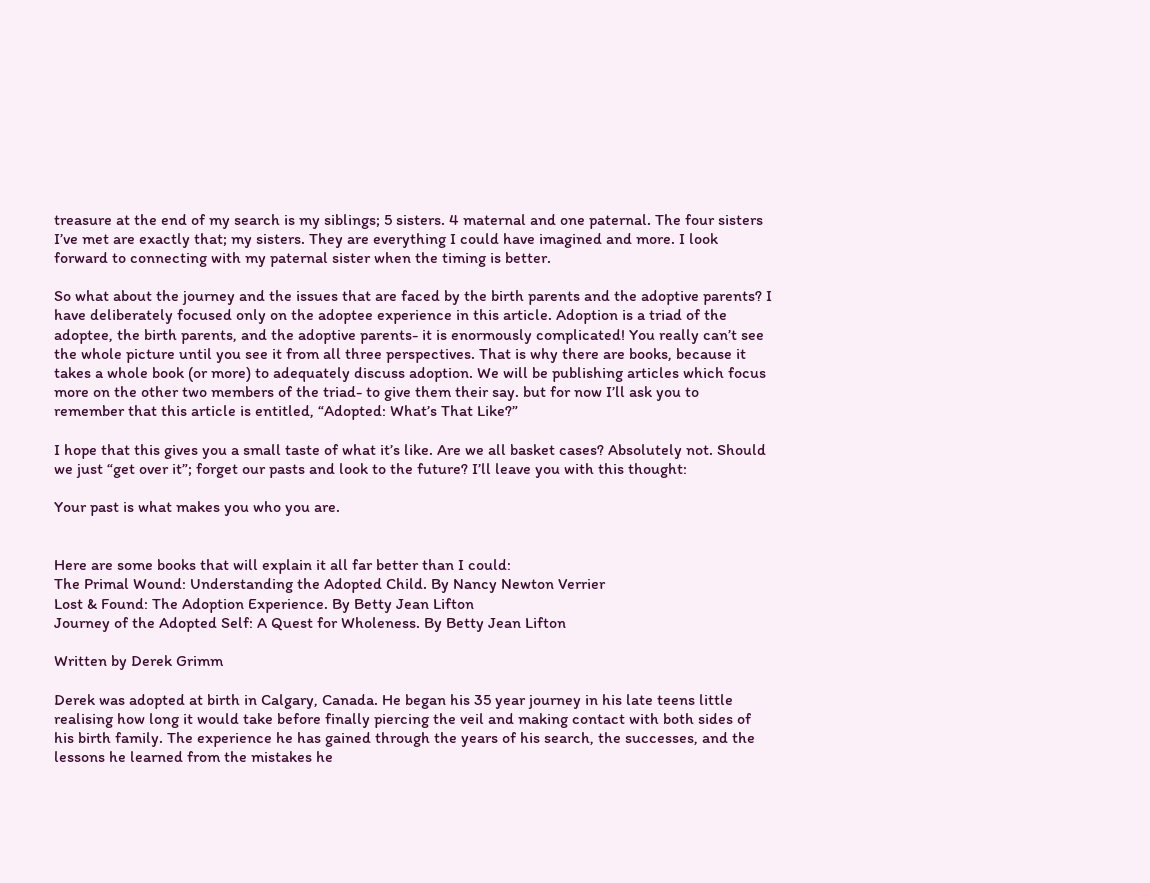treasure at the end of my search is my siblings; 5 sisters. 4 maternal and one paternal. The four sisters I’ve met are exactly that; my sisters. They are everything I could have imagined and more. I look forward to connecting with my paternal sister when the timing is better.

So what about the journey and the issues that are faced by the birth parents and the adoptive parents? I have deliberately focused only on the adoptee experience in this article. Adoption is a triad of the adoptee, the birth parents, and the adoptive parents- it is enormously complicated! You really can’t see the whole picture until you see it from all three perspectives. That is why there are books, because it takes a whole book (or more) to adequately discuss adoption. We will be publishing articles which focus more on the other two members of the triad- to give them their say. but for now I’ll ask you to remember that this article is entitled, “Adopted: What’s That Like?”

I hope that this gives you a small taste of what it’s like. Are we all basket cases? Absolutely not. Should we just “get over it”; forget our pasts and look to the future? I’ll leave you with this thought:

Your past is what makes you who you are.


Here are some books that will explain it all far better than I could:
The Primal Wound: Understanding the Adopted Child. By Nancy Newton Verrier
Lost & Found: The Adoption Experience. By Betty Jean Lifton
Journey of the Adopted Self: A Quest for Wholeness. By Betty Jean Lifton

Written by Derek Grimm

Derek was adopted at birth in Calgary, Canada. He began his 35 year journey in his late teens little realising how long it would take before finally piercing the veil and making contact with both sides of his birth family. The experience he has gained through the years of his search, the successes, and the lessons he learned from the mistakes he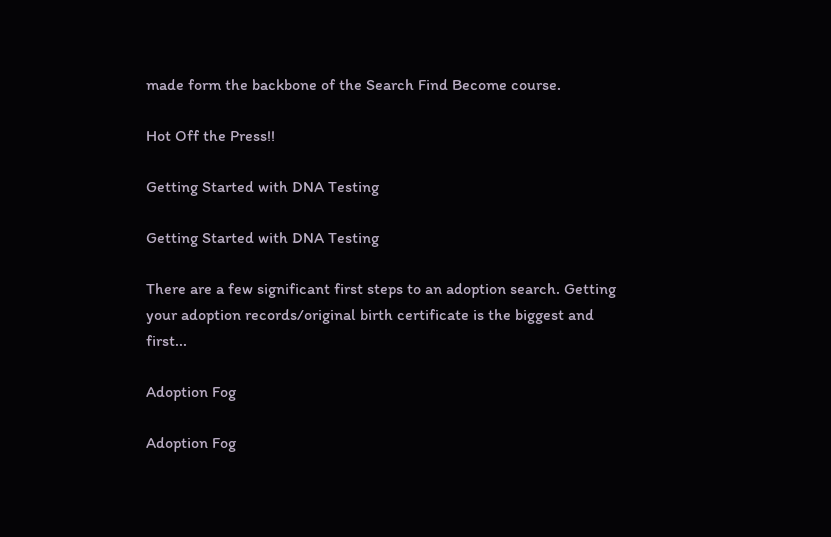made form the backbone of the Search Find Become course.

Hot Off the Press!!

Getting Started with DNA Testing

Getting Started with DNA Testing

There are a few significant first steps to an adoption search. Getting your adoption records/original birth certificate is the biggest and first...

Adoption Fog

Adoption Fog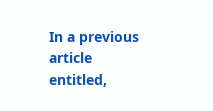In a previous article entitled,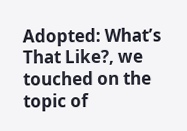Adopted: What’s That Like?, we touched on the topic of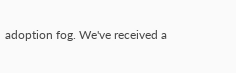adoption fog. We've received a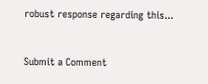robust response regarding this...


Submit a Comment